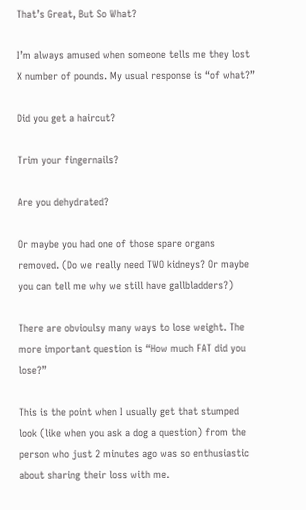That’s Great, But So What?

I’m always amused when someone tells me they lost X number of pounds. My usual response is “of what?”

Did you get a haircut?

Trim your fingernails?

Are you dehydrated?

Or maybe you had one of those spare organs removed. (Do we really need TWO kidneys? Or maybe you can tell me why we still have gallbladders?)

There are obvioulsy many ways to lose weight. The more important question is “How much FAT did you lose?”

This is the point when I usually get that stumped look (like when you ask a dog a question) from the person who just 2 minutes ago was so enthusiastic about sharing their loss with me.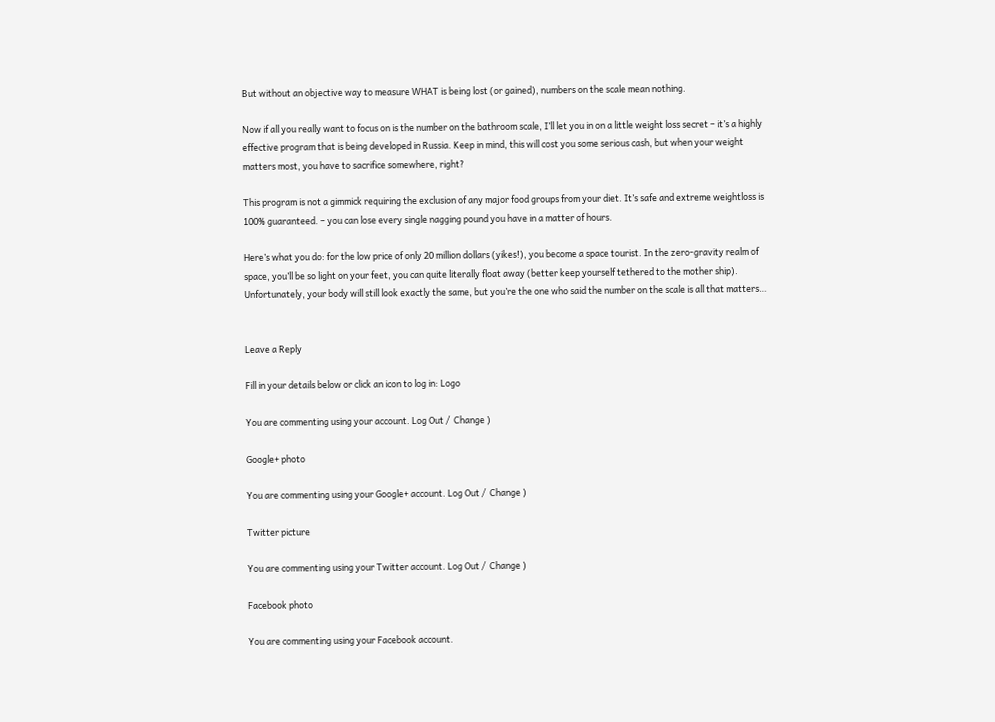But without an objective way to measure WHAT is being lost (or gained), numbers on the scale mean nothing.

Now if all you really want to focus on is the number on the bathroom scale, I’ll let you in on a little weight loss secret – it’s a highly effective program that is being developed in Russia. Keep in mind, this will cost you some serious cash, but when your weight matters most, you have to sacrifice somewhere, right?

This program is not a gimmick requiring the exclusion of any major food groups from your diet. It’s safe and extreme weightloss is 100% guaranteed. – you can lose every single nagging pound you have in a matter of hours.

Here’s what you do: for the low price of only 20 million dollars (yikes!), you become a space tourist. In the zero-gravity realm of space, you’ll be so light on your feet, you can quite literally float away (better keep yourself tethered to the mother ship). Unfortunately, your body will still look exactly the same, but you’re the one who said the number on the scale is all that matters…


Leave a Reply

Fill in your details below or click an icon to log in: Logo

You are commenting using your account. Log Out /  Change )

Google+ photo

You are commenting using your Google+ account. Log Out /  Change )

Twitter picture

You are commenting using your Twitter account. Log Out /  Change )

Facebook photo

You are commenting using your Facebook account.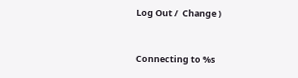Log Out /  Change )


Connecting to %s